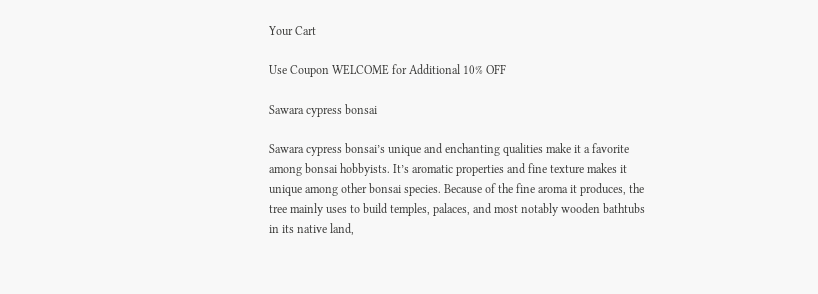Your Cart

Use Coupon WELCOME for Additional 10% OFF

Sawara cypress bonsai

Sawara cypress bonsai’s unique and enchanting qualities make it a favorite among bonsai hobbyists. It’s aromatic properties and fine texture makes it unique among other bonsai species. Because of the fine aroma it produces, the tree mainly uses to build temples, palaces, and most notably wooden bathtubs in its native land,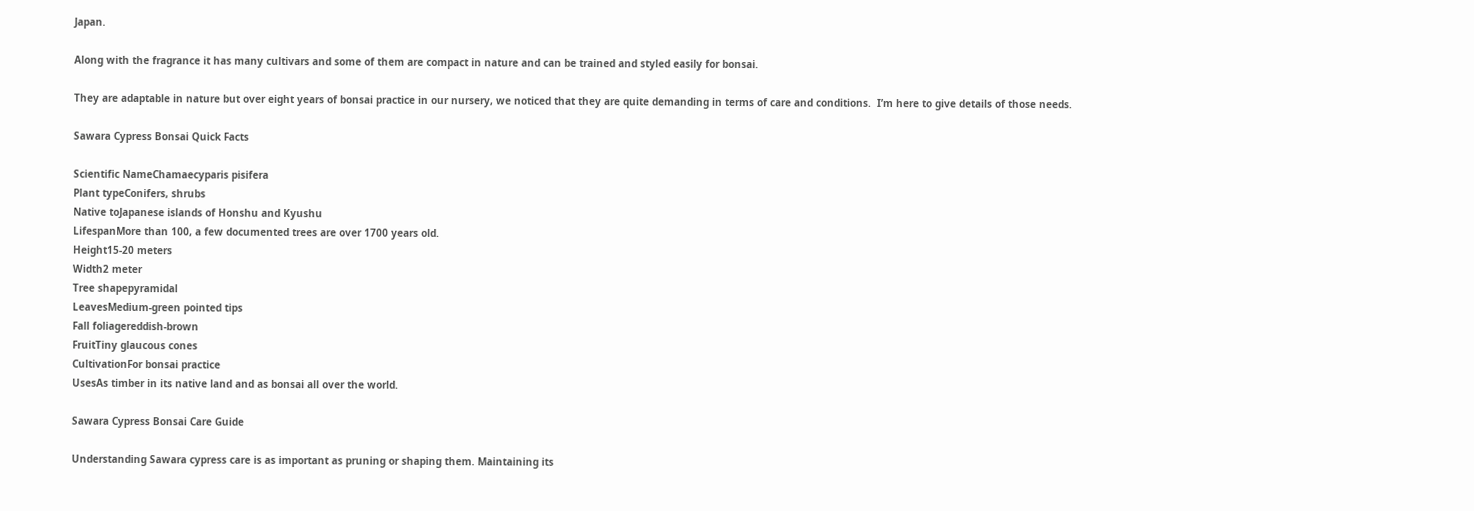Japan.

Along with the fragrance it has many cultivars and some of them are compact in nature and can be trained and styled easily for bonsai.

They are adaptable in nature but over eight years of bonsai practice in our nursery, we noticed that they are quite demanding in terms of care and conditions.  I’m here to give details of those needs.

Sawara Cypress Bonsai Quick Facts

Scientific NameChamaecyparis pisifera
Plant typeConifers, shrubs
Native toJapanese islands of Honshu and Kyushu
LifespanMore than 100, a few documented trees are over 1700 years old.
Height15-20 meters
Width2 meter
Tree shapepyramidal
LeavesMedium-green pointed tips
Fall foliagereddish-brown
FruitTiny glaucous cones
CultivationFor bonsai practice
UsesAs timber in its native land and as bonsai all over the world.

Sawara Cypress Bonsai Care Guide

Understanding Sawara cypress care is as important as pruning or shaping them. Maintaining its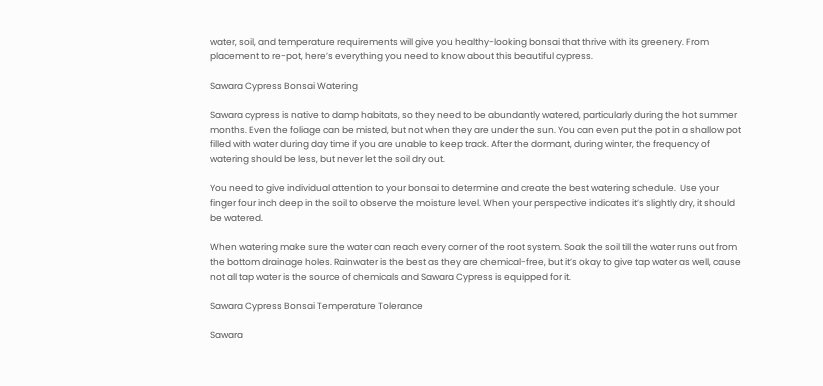water, soil, and temperature requirements will give you healthy-looking bonsai that thrive with its greenery. From placement to re-pot, here’s everything you need to know about this beautiful cypress.

Sawara Cypress Bonsai Watering

Sawara cypress is native to damp habitats, so they need to be abundantly watered, particularly during the hot summer months. Even the foliage can be misted, but not when they are under the sun. You can even put the pot in a shallow pot filled with water during day time if you are unable to keep track. After the dormant, during winter, the frequency of watering should be less, but never let the soil dry out.

You need to give individual attention to your bonsai to determine and create the best watering schedule.  Use your finger four inch deep in the soil to observe the moisture level. When your perspective indicates it’s slightly dry, it should be watered.

When watering make sure the water can reach every corner of the root system. Soak the soil till the water runs out from the bottom drainage holes. Rainwater is the best as they are chemical-free, but it’s okay to give tap water as well, cause not all tap water is the source of chemicals and Sawara Cypress is equipped for it.

Sawara Cypress Bonsai Temperature Tolerance

Sawara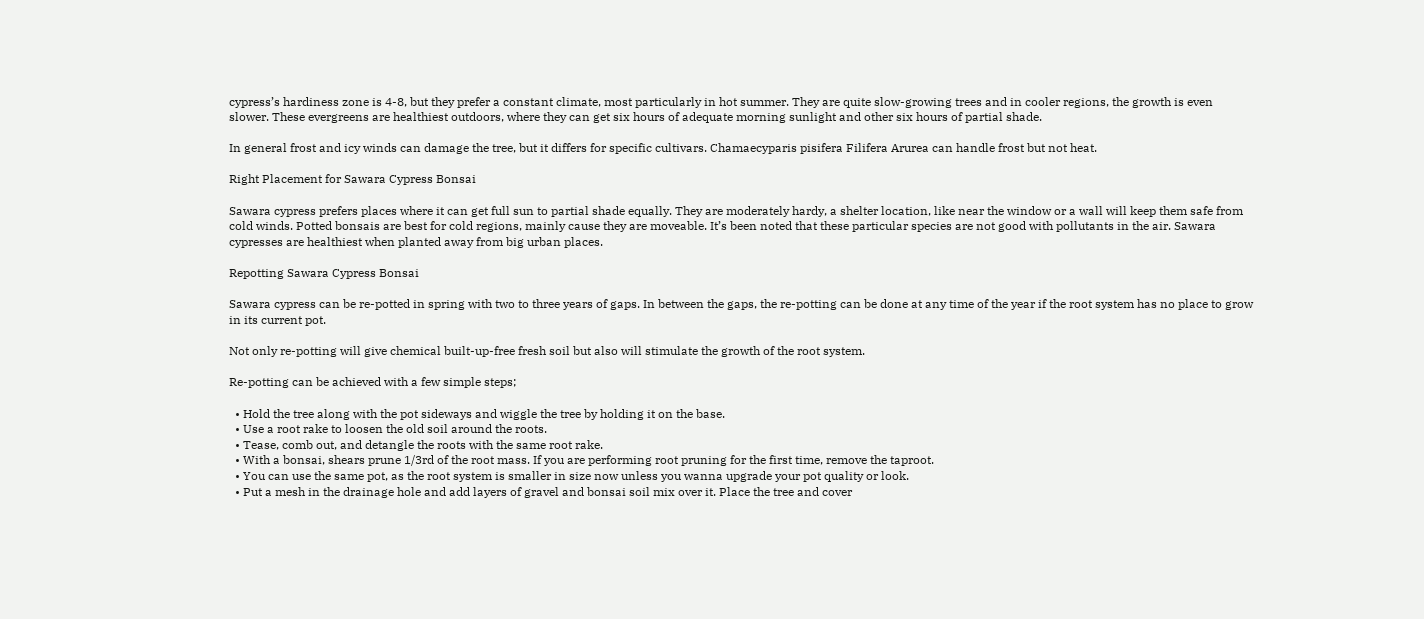cypress’s hardiness zone is 4-8, but they prefer a constant climate, most particularly in hot summer. They are quite slow-growing trees and in cooler regions, the growth is even slower. These evergreens are healthiest outdoors, where they can get six hours of adequate morning sunlight and other six hours of partial shade.

In general frost and icy winds can damage the tree, but it differs for specific cultivars. Chamaecyparis pisifera Filifera Arurea can handle frost but not heat.

Right Placement for Sawara Cypress Bonsai

Sawara cypress prefers places where it can get full sun to partial shade equally. They are moderately hardy, a shelter location, like near the window or a wall will keep them safe from cold winds. Potted bonsais are best for cold regions, mainly cause they are moveable. It’s been noted that these particular species are not good with pollutants in the air. Sawara cypresses are healthiest when planted away from big urban places.

Repotting Sawara Cypress Bonsai

Sawara cypress can be re-potted in spring with two to three years of gaps. In between the gaps, the re-potting can be done at any time of the year if the root system has no place to grow in its current pot.

Not only re-potting will give chemical built-up-free fresh soil but also will stimulate the growth of the root system.

Re-potting can be achieved with a few simple steps;

  • Hold the tree along with the pot sideways and wiggle the tree by holding it on the base.
  • Use a root rake to loosen the old soil around the roots.
  • Tease, comb out, and detangle the roots with the same root rake.
  • With a bonsai, shears prune 1/3rd of the root mass. If you are performing root pruning for the first time, remove the taproot.
  • You can use the same pot, as the root system is smaller in size now unless you wanna upgrade your pot quality or look.
  • Put a mesh in the drainage hole and add layers of gravel and bonsai soil mix over it. Place the tree and cover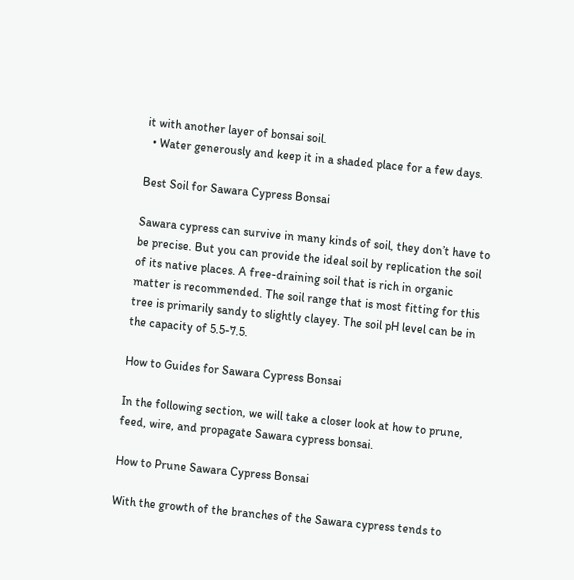it with another layer of bonsai soil.
  • Water generously and keep it in a shaded place for a few days.

Best Soil for Sawara Cypress Bonsai

Sawara cypress can survive in many kinds of soil, they don’t have to be precise. But you can provide the ideal soil by replication the soil of its native places. A free-draining soil that is rich in organic matter is recommended. The soil range that is most fitting for this tree is primarily sandy to slightly clayey. The soil pH level can be in the capacity of 5.5-7.5.

How to Guides for Sawara Cypress Bonsai

In the following section, we will take a closer look at how to prune, feed, wire, and propagate Sawara cypress bonsai.

How to Prune Sawara Cypress Bonsai

With the growth of the branches of the Sawara cypress tends to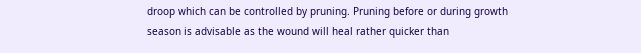droop which can be controlled by pruning. Pruning before or during growth season is advisable as the wound will heal rather quicker than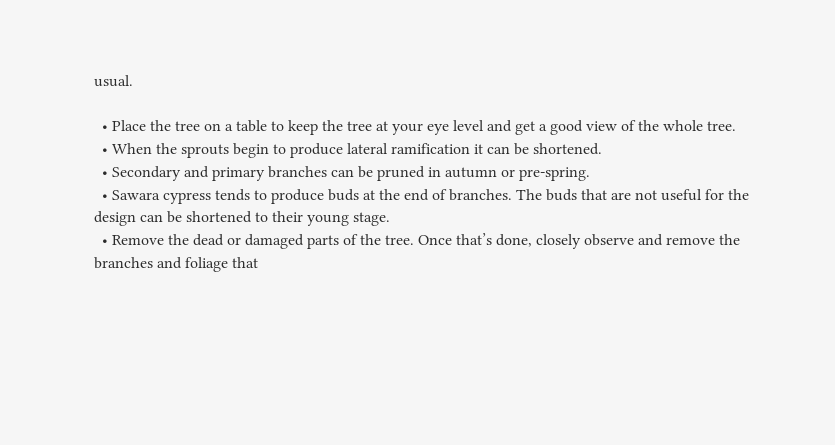usual.

  • Place the tree on a table to keep the tree at your eye level and get a good view of the whole tree.
  • When the sprouts begin to produce lateral ramification it can be shortened.
  • Secondary and primary branches can be pruned in autumn or pre-spring.
  • Sawara cypress tends to produce buds at the end of branches. The buds that are not useful for the design can be shortened to their young stage.
  • Remove the dead or damaged parts of the tree. Once that’s done, closely observe and remove the branches and foliage that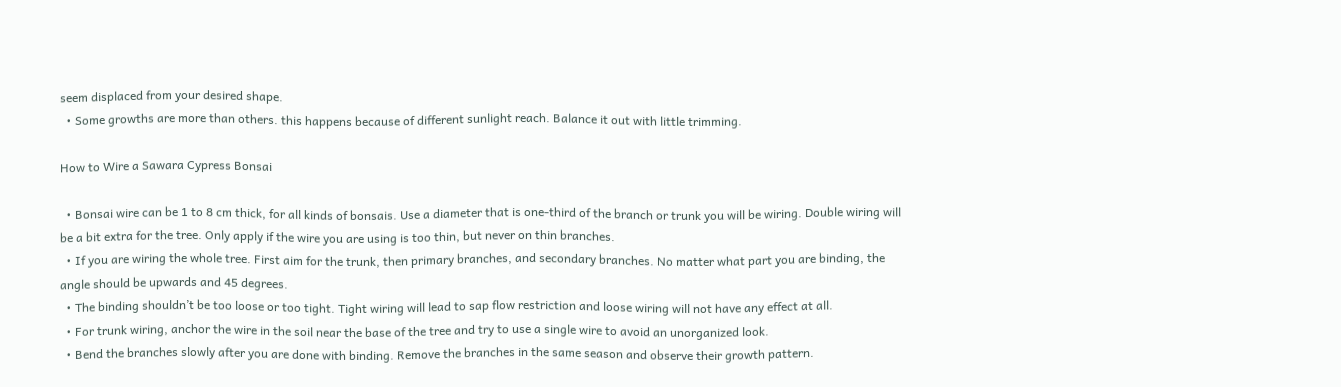seem displaced from your desired shape.
  • Some growths are more than others. this happens because of different sunlight reach. Balance it out with little trimming.

How to Wire a Sawara Cypress Bonsai

  • Bonsai wire can be 1 to 8 cm thick, for all kinds of bonsais. Use a diameter that is one-third of the branch or trunk you will be wiring. Double wiring will be a bit extra for the tree. Only apply if the wire you are using is too thin, but never on thin branches.
  • If you are wiring the whole tree. First aim for the trunk, then primary branches, and secondary branches. No matter what part you are binding, the angle should be upwards and 45 degrees.
  • The binding shouldn’t be too loose or too tight. Tight wiring will lead to sap flow restriction and loose wiring will not have any effect at all.
  • For trunk wiring, anchor the wire in the soil near the base of the tree and try to use a single wire to avoid an unorganized look.
  • Bend the branches slowly after you are done with binding. Remove the branches in the same season and observe their growth pattern.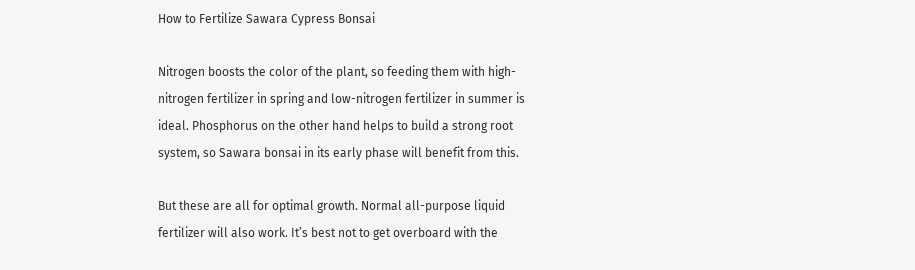How to Fertilize Sawara Cypress Bonsai

Nitrogen boosts the color of the plant, so feeding them with high-nitrogen fertilizer in spring and low-nitrogen fertilizer in summer is ideal. Phosphorus on the other hand helps to build a strong root system, so Sawara bonsai in its early phase will benefit from this.

But these are all for optimal growth. Normal all-purpose liquid fertilizer will also work. It’s best not to get overboard with the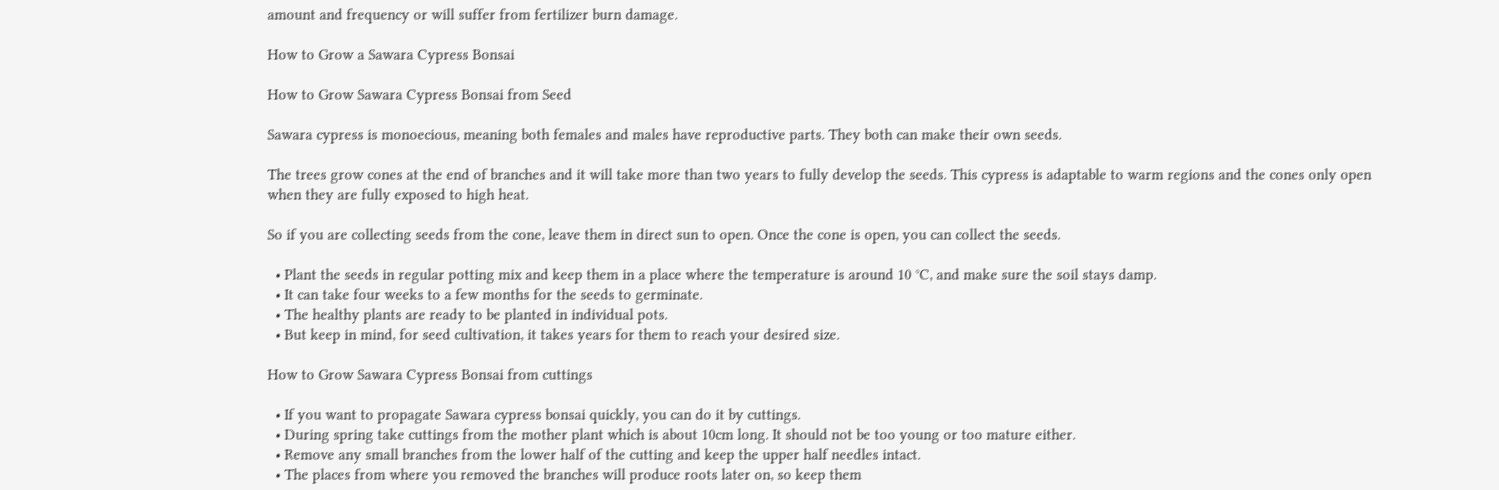amount and frequency or will suffer from fertilizer burn damage.

How to Grow a Sawara Cypress Bonsai

How to Grow Sawara Cypress Bonsai from Seed

Sawara cypress is monoecious, meaning both females and males have reproductive parts. They both can make their own seeds.

The trees grow cones at the end of branches and it will take more than two years to fully develop the seeds. This cypress is adaptable to warm regions and the cones only open when they are fully exposed to high heat.

So if you are collecting seeds from the cone, leave them in direct sun to open. Once the cone is open, you can collect the seeds.

  • Plant the seeds in regular potting mix and keep them in a place where the temperature is around 10 °C, and make sure the soil stays damp.
  • It can take four weeks to a few months for the seeds to germinate.
  • The healthy plants are ready to be planted in individual pots.
  • But keep in mind, for seed cultivation, it takes years for them to reach your desired size.

How to Grow Sawara Cypress Bonsai from cuttings

  • If you want to propagate Sawara cypress bonsai quickly, you can do it by cuttings.
  • During spring take cuttings from the mother plant which is about 10cm long. It should not be too young or too mature either.
  • Remove any small branches from the lower half of the cutting and keep the upper half needles intact.
  • The places from where you removed the branches will produce roots later on, so keep them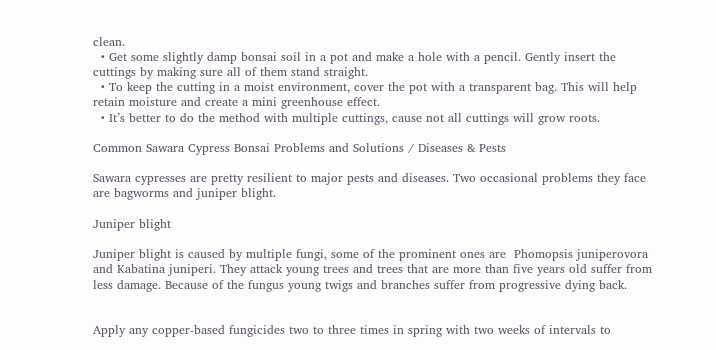clean.
  • Get some slightly damp bonsai soil in a pot and make a hole with a pencil. Gently insert the cuttings by making sure all of them stand straight.
  • To keep the cutting in a moist environment, cover the pot with a transparent bag. This will help retain moisture and create a mini greenhouse effect.
  • It’s better to do the method with multiple cuttings, cause not all cuttings will grow roots.

Common Sawara Cypress Bonsai Problems and Solutions / Diseases & Pests

Sawara cypresses are pretty resilient to major pests and diseases. Two occasional problems they face are bagworms and juniper blight.

Juniper blight

Juniper blight is caused by multiple fungi, some of the prominent ones are  Phomopsis juniperovora and Kabatina juniperi. They attack young trees and trees that are more than five years old suffer from less damage. Because of the fungus young twigs and branches suffer from progressive dying back.


Apply any copper-based fungicides two to three times in spring with two weeks of intervals to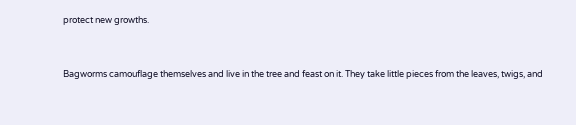protect new growths.


Bagworms camouflage themselves and live in the tree and feast on it. They take little pieces from the leaves, twigs, and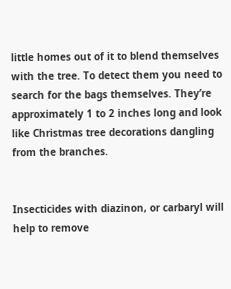little homes out of it to blend themselves with the tree. To detect them you need to search for the bags themselves. They’re approximately 1 to 2 inches long and look like Christmas tree decorations dangling from the branches.


Insecticides with diazinon, or carbaryl will help to remove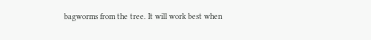bagworms from the tree. It will work best when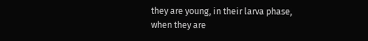they are young, in their larva phase, when they are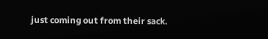just coming out from their sack.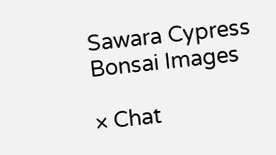Sawara Cypress Bonsai Images

× Chat